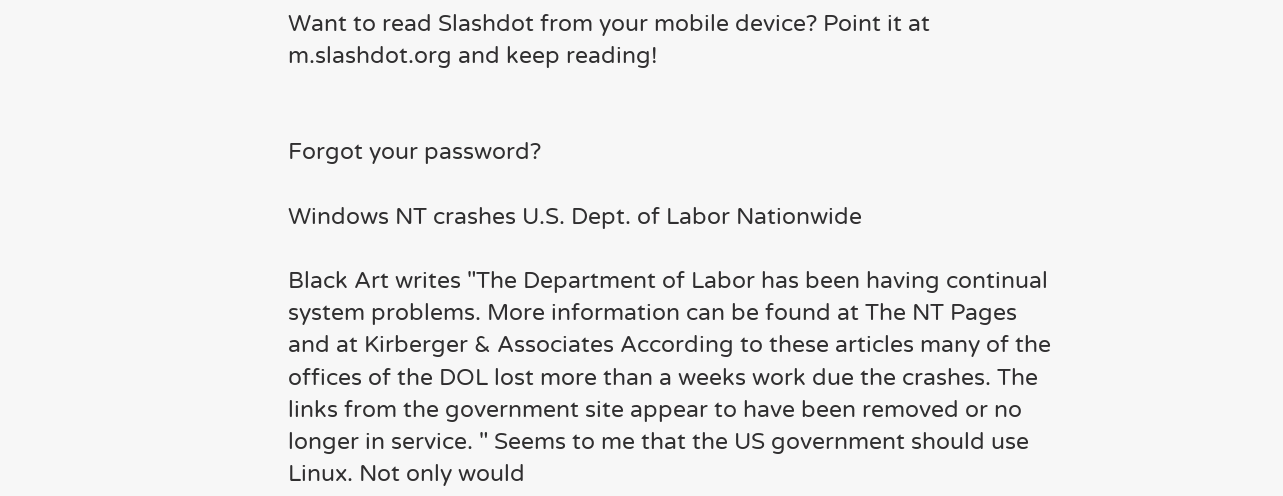Want to read Slashdot from your mobile device? Point it at m.slashdot.org and keep reading!


Forgot your password?

Windows NT crashes U.S. Dept. of Labor Nationwide

Black Art writes "The Department of Labor has been having continual system problems. More information can be found at The NT Pages and at Kirberger & Associates According to these articles many of the offices of the DOL lost more than a weeks work due the crashes. The links from the government site appear to have been removed or no longer in service. " Seems to me that the US government should use Linux. Not only would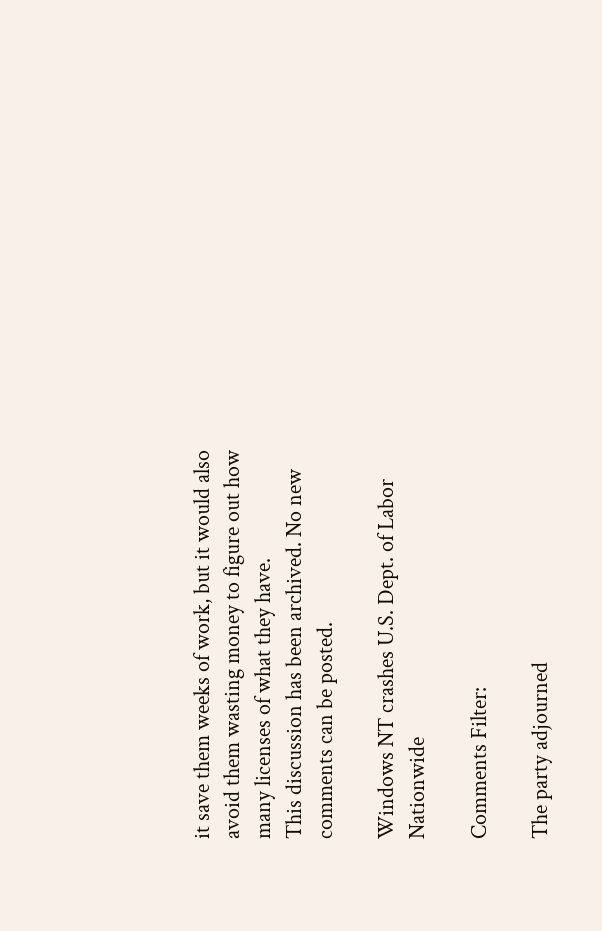it save them weeks of work, but it would also avoid them wasting money to figure out how many licenses of what they have.
This discussion has been archived. No new comments can be posted.

Windows NT crashes U.S. Dept. of Labor Nationwide

Comments Filter:

The party adjourned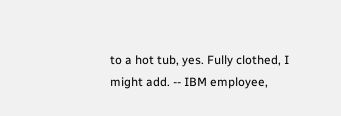to a hot tub, yes. Fully clothed, I might add. -- IBM employee,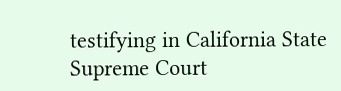testifying in California State Supreme Court